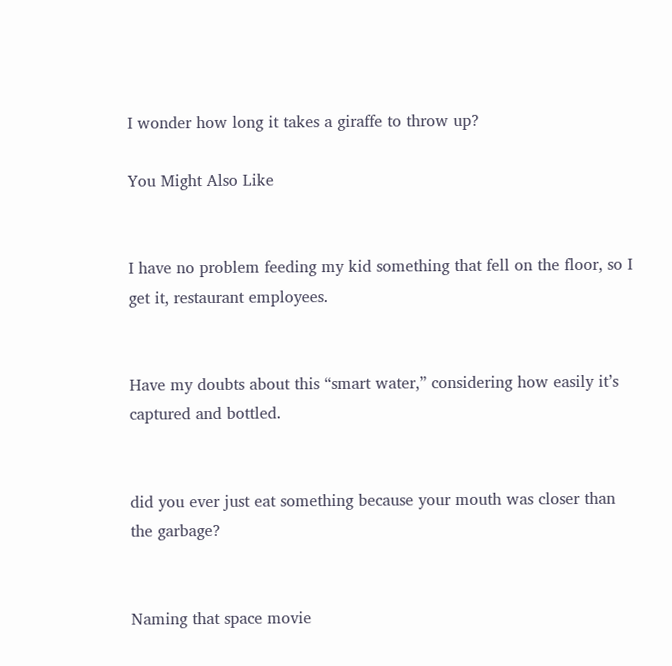I wonder how long it takes a giraffe to throw up?

You Might Also Like


I have no problem feeding my kid something that fell on the floor, so I get it, restaurant employees.


Have my doubts about this “smart water,” considering how easily it’s captured and bottled.


did you ever just eat something because your mouth was closer than the garbage?


Naming that space movie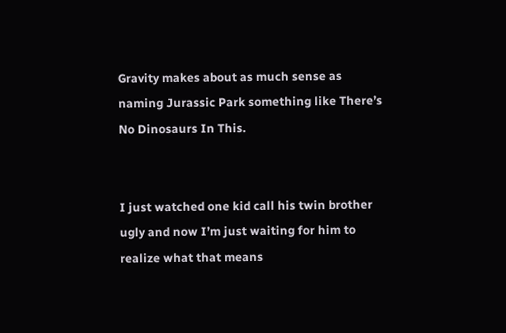Gravity makes about as much sense as naming Jurassic Park something like There’s No Dinosaurs In This.


I just watched one kid call his twin brother ugly and now I’m just waiting for him to realize what that means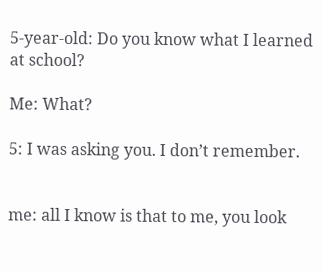5-year-old: Do you know what I learned at school?

Me: What?

5: I was asking you. I don’t remember.


me: all I know is that to me, you look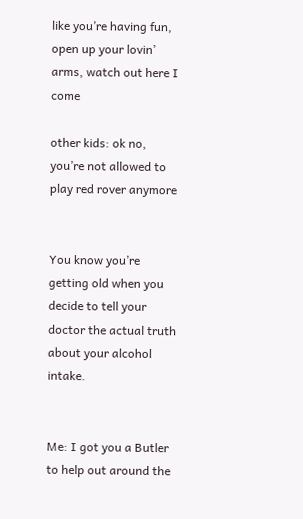like you’re having fun, open up your lovin’ arms, watch out here I come

other kids: ok no, you’re not allowed to play red rover anymore


You know you’re getting old when you decide to tell your doctor the actual truth about your alcohol intake.


Me: I got you a Butler to help out around the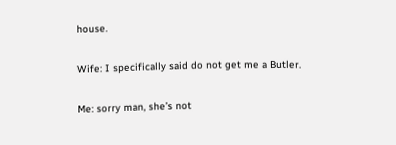house.

Wife: I specifically said do not get me a Butler.

Me: sorry man, she’s not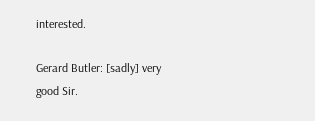interested.

Gerard Butler: [sadly] very good Sir.